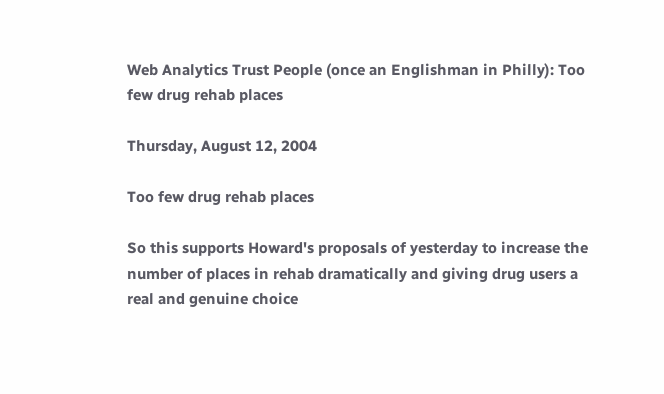Web Analytics Trust People (once an Englishman in Philly): Too few drug rehab places

Thursday, August 12, 2004

Too few drug rehab places

So this supports Howard's proposals of yesterday to increase the number of places in rehab dramatically and giving drug users a real and genuine choice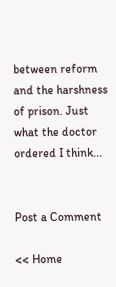between reform and the harshness of prison. Just what the doctor ordered I think...


Post a Comment

<< Home